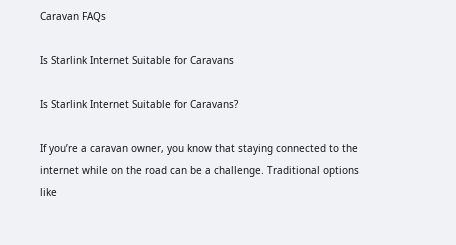Caravan FAQs

Is Starlink Internet Suitable for Caravans

Is Starlink Internet Suitable for Caravans?

If you’re a caravan owner, you know that staying connected to the internet while on the road can be a challenge. Traditional options like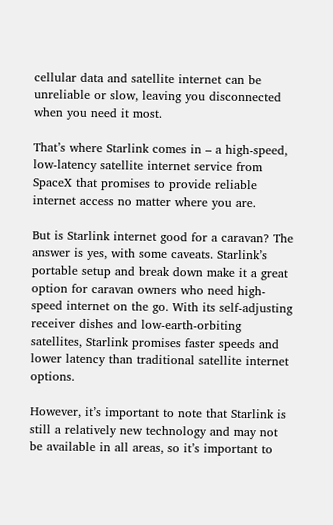cellular data and satellite internet can be unreliable or slow, leaving you disconnected when you need it most.

That’s where Starlink comes in – a high-speed, low-latency satellite internet service from SpaceX that promises to provide reliable internet access no matter where you are.

But is Starlink internet good for a caravan? The answer is yes, with some caveats. Starlink’s portable setup and break down make it a great option for caravan owners who need high-speed internet on the go. With its self-adjusting receiver dishes and low-earth-orbiting satellites, Starlink promises faster speeds and lower latency than traditional satellite internet options.

However, it’s important to note that Starlink is still a relatively new technology and may not be available in all areas, so it’s important to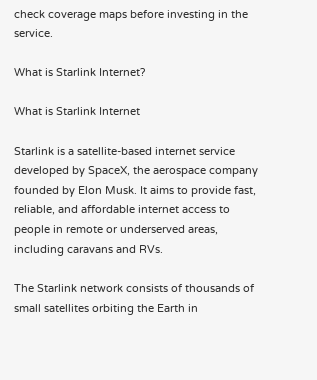check coverage maps before investing in the service.

What is Starlink Internet?

What is Starlink Internet

Starlink is a satellite-based internet service developed by SpaceX, the aerospace company founded by Elon Musk. It aims to provide fast, reliable, and affordable internet access to people in remote or underserved areas, including caravans and RVs.

The Starlink network consists of thousands of small satellites orbiting the Earth in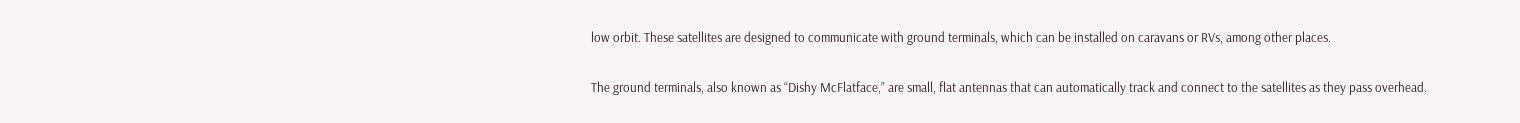low orbit. These satellites are designed to communicate with ground terminals, which can be installed on caravans or RVs, among other places.

The ground terminals, also known as “Dishy McFlatface,” are small, flat antennas that can automatically track and connect to the satellites as they pass overhead.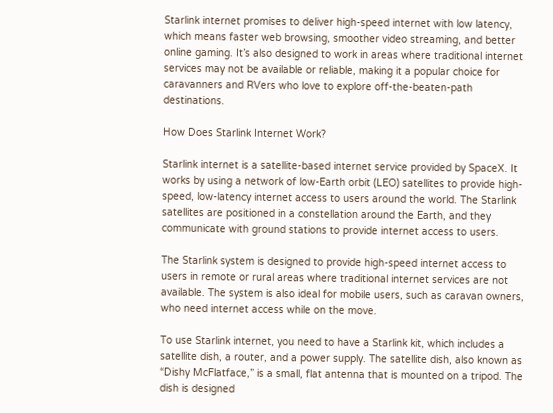Starlink internet promises to deliver high-speed internet with low latency, which means faster web browsing, smoother video streaming, and better online gaming. It’s also designed to work in areas where traditional internet services may not be available or reliable, making it a popular choice for caravanners and RVers who love to explore off-the-beaten-path destinations.

How Does Starlink Internet Work?

Starlink internet is a satellite-based internet service provided by SpaceX. It works by using a network of low-Earth orbit (LEO) satellites to provide high-speed, low-latency internet access to users around the world. The Starlink satellites are positioned in a constellation around the Earth, and they communicate with ground stations to provide internet access to users.

The Starlink system is designed to provide high-speed internet access to users in remote or rural areas where traditional internet services are not available. The system is also ideal for mobile users, such as caravan owners, who need internet access while on the move.

To use Starlink internet, you need to have a Starlink kit, which includes a satellite dish, a router, and a power supply. The satellite dish, also known as “Dishy McFlatface,” is a small, flat antenna that is mounted on a tripod. The dish is designed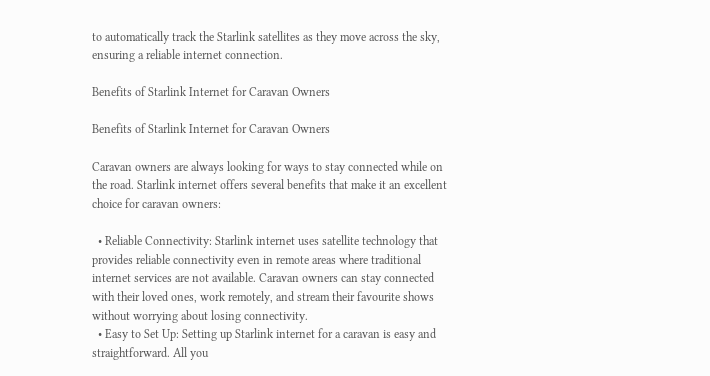to automatically track the Starlink satellites as they move across the sky, ensuring a reliable internet connection.

Benefits of Starlink Internet for Caravan Owners

Benefits of Starlink Internet for Caravan Owners

Caravan owners are always looking for ways to stay connected while on the road. Starlink internet offers several benefits that make it an excellent choice for caravan owners:

  • Reliable Connectivity: Starlink internet uses satellite technology that provides reliable connectivity even in remote areas where traditional internet services are not available. Caravan owners can stay connected with their loved ones, work remotely, and stream their favourite shows without worrying about losing connectivity.
  • Easy to Set Up: Setting up Starlink internet for a caravan is easy and straightforward. All you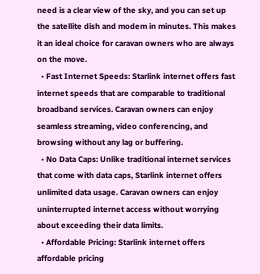need is a clear view of the sky, and you can set up the satellite dish and modem in minutes. This makes it an ideal choice for caravan owners who are always on the move.
  • Fast Internet Speeds: Starlink internet offers fast internet speeds that are comparable to traditional broadband services. Caravan owners can enjoy seamless streaming, video conferencing, and browsing without any lag or buffering.
  • No Data Caps: Unlike traditional internet services that come with data caps, Starlink internet offers unlimited data usage. Caravan owners can enjoy uninterrupted internet access without worrying about exceeding their data limits.
  • Affordable Pricing: Starlink internet offers affordable pricing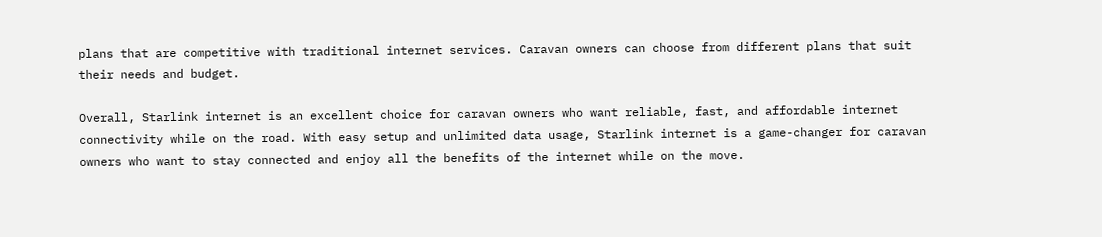plans that are competitive with traditional internet services. Caravan owners can choose from different plans that suit their needs and budget.

Overall, Starlink internet is an excellent choice for caravan owners who want reliable, fast, and affordable internet connectivity while on the road. With easy setup and unlimited data usage, Starlink internet is a game-changer for caravan owners who want to stay connected and enjoy all the benefits of the internet while on the move.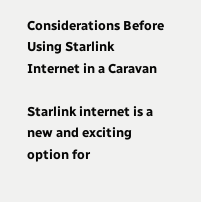Considerations Before Using Starlink Internet in a Caravan

Starlink internet is a new and exciting option for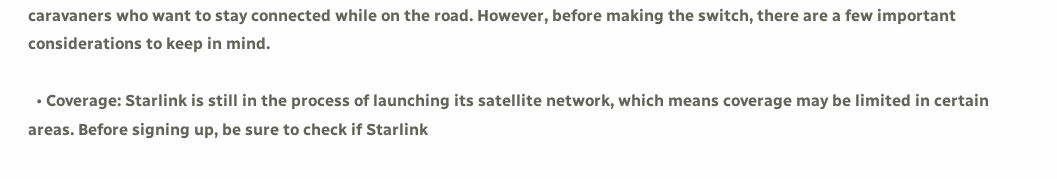caravaners who want to stay connected while on the road. However, before making the switch, there are a few important considerations to keep in mind.

  • Coverage: Starlink is still in the process of launching its satellite network, which means coverage may be limited in certain areas. Before signing up, be sure to check if Starlink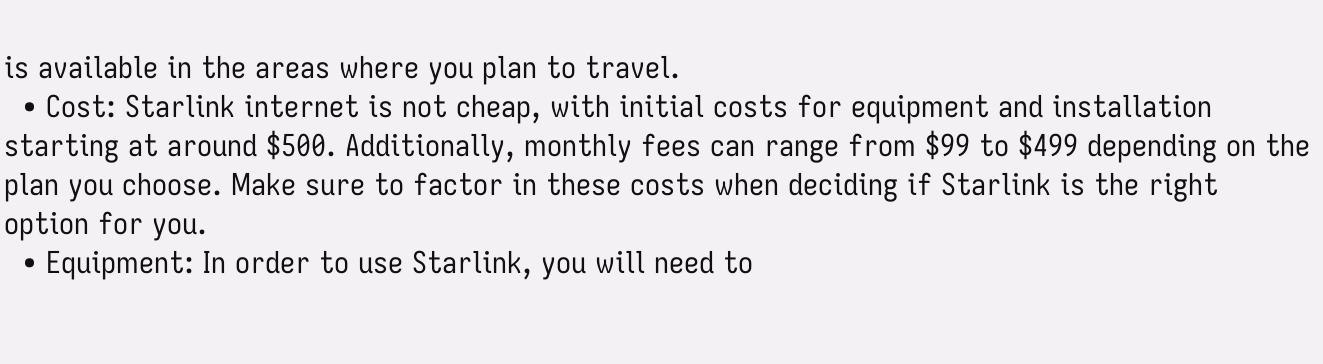is available in the areas where you plan to travel.
  • Cost: Starlink internet is not cheap, with initial costs for equipment and installation starting at around $500. Additionally, monthly fees can range from $99 to $499 depending on the plan you choose. Make sure to factor in these costs when deciding if Starlink is the right option for you.
  • Equipment: In order to use Starlink, you will need to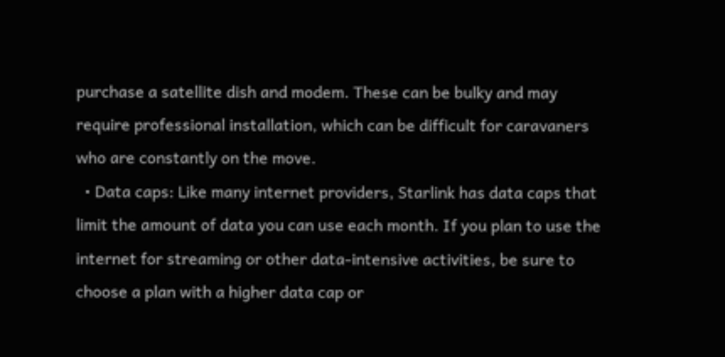purchase a satellite dish and modem. These can be bulky and may require professional installation, which can be difficult for caravaners who are constantly on the move.
  • Data caps: Like many internet providers, Starlink has data caps that limit the amount of data you can use each month. If you plan to use the internet for streaming or other data-intensive activities, be sure to choose a plan with a higher data cap or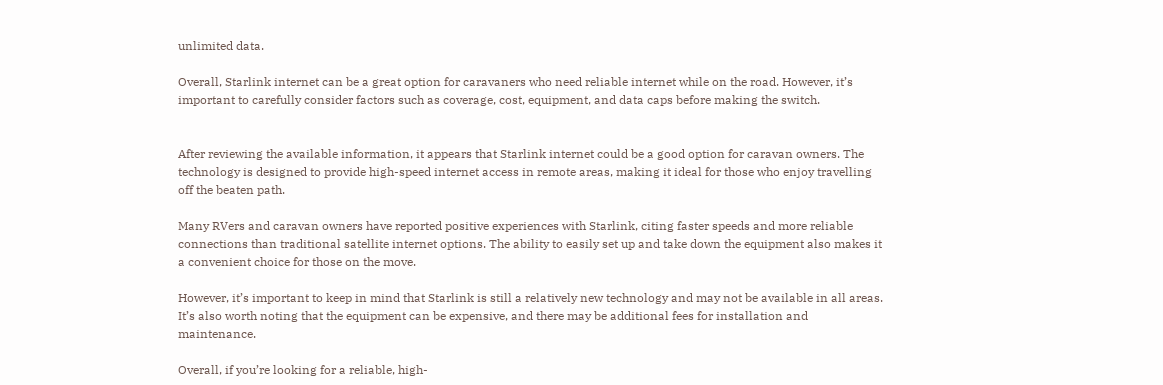unlimited data.

Overall, Starlink internet can be a great option for caravaners who need reliable internet while on the road. However, it’s important to carefully consider factors such as coverage, cost, equipment, and data caps before making the switch.


After reviewing the available information, it appears that Starlink internet could be a good option for caravan owners. The technology is designed to provide high-speed internet access in remote areas, making it ideal for those who enjoy travelling off the beaten path.

Many RVers and caravan owners have reported positive experiences with Starlink, citing faster speeds and more reliable connections than traditional satellite internet options. The ability to easily set up and take down the equipment also makes it a convenient choice for those on the move.

However, it’s important to keep in mind that Starlink is still a relatively new technology and may not be available in all areas. It’s also worth noting that the equipment can be expensive, and there may be additional fees for installation and maintenance.

Overall, if you’re looking for a reliable, high-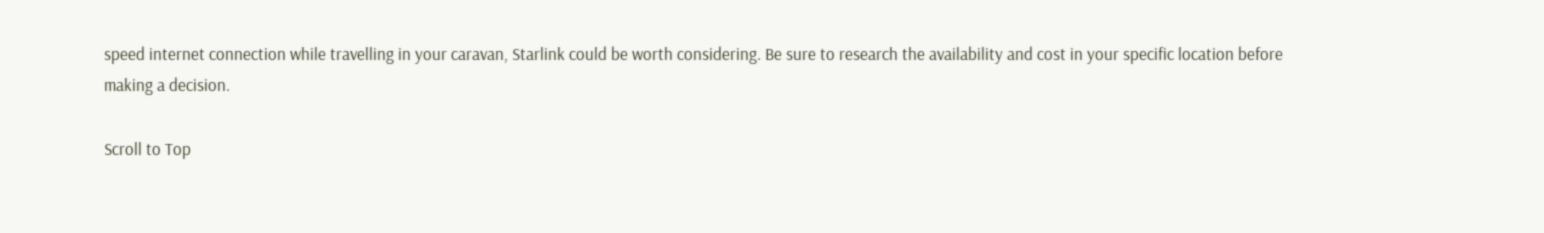speed internet connection while travelling in your caravan, Starlink could be worth considering. Be sure to research the availability and cost in your specific location before making a decision.

Scroll to Top